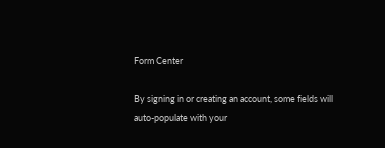Form Center

By signing in or creating an account, some fields will auto-populate with your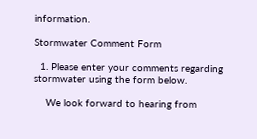information.

Stormwater Comment Form

  1. Please enter your comments regarding stormwater using the form below.

    We look forward to hearing from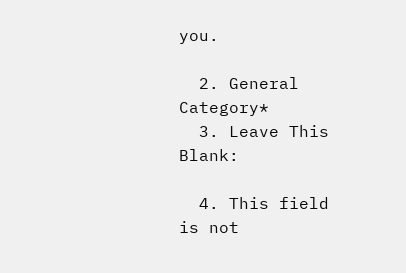you.

  2. General Category*
  3. Leave This Blank:

  4. This field is not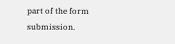part of the form submission.